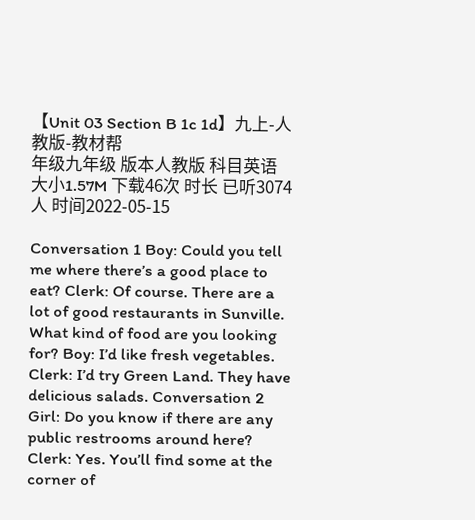【Unit 03 Section B 1c 1d】九上-人教版-教材帮
年级九年级 版本人教版 科目英语 大小1.57M 下载46次 时长 已听3074人 时间2022-05-15

Conversation 1 Boy: Could you tell me where there’s a good place to eat? Clerk: Of course. There are a lot of good restaurants in Sunville. What kind of food are you looking for? Boy: I’d like fresh vegetables. Clerk: I’d try Green Land. They have delicious salads. Conversation 2 Girl: Do you know if there are any public restrooms around here? Clerk: Yes. You’ll find some at the corner of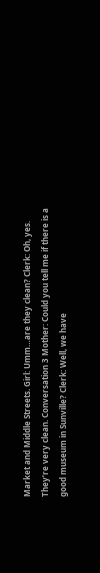Market and Middle Streets. Girl: Umm…are they clean? Clerk: Oh, yes. They’re very clean. Conversation 3 Mother: Could you tell me if there is a good museum in Sunville? Clerk: Well, we have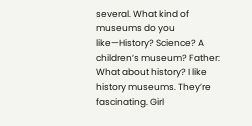several. What kind of museums do you like—History? Science? A children’s museum? Father: What about history? I like history museums. They’re fascinating. Girl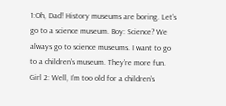1:Oh, Dad! History museums are boring. Let’s go to a science museum. Boy: Science? We always go to science museums. I want to go to a children’s museum. They’re more fun. Girl 2: Well, I’m too old for a children’s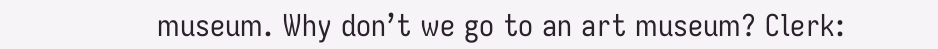museum. Why don’t we go to an art museum? Clerk: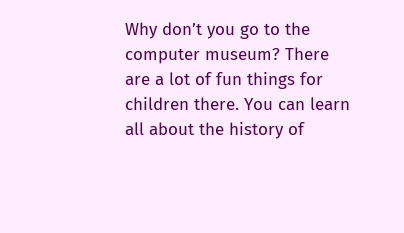Why don’t you go to the computer museum? There are a lot of fun things for children there. You can learn all about the history of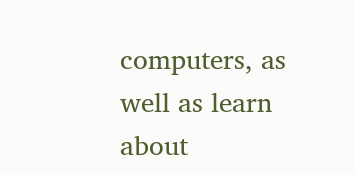computers, as well as learn about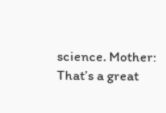science. Mother: That’s a great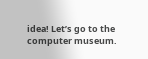idea! Let’s go to the computer museum.